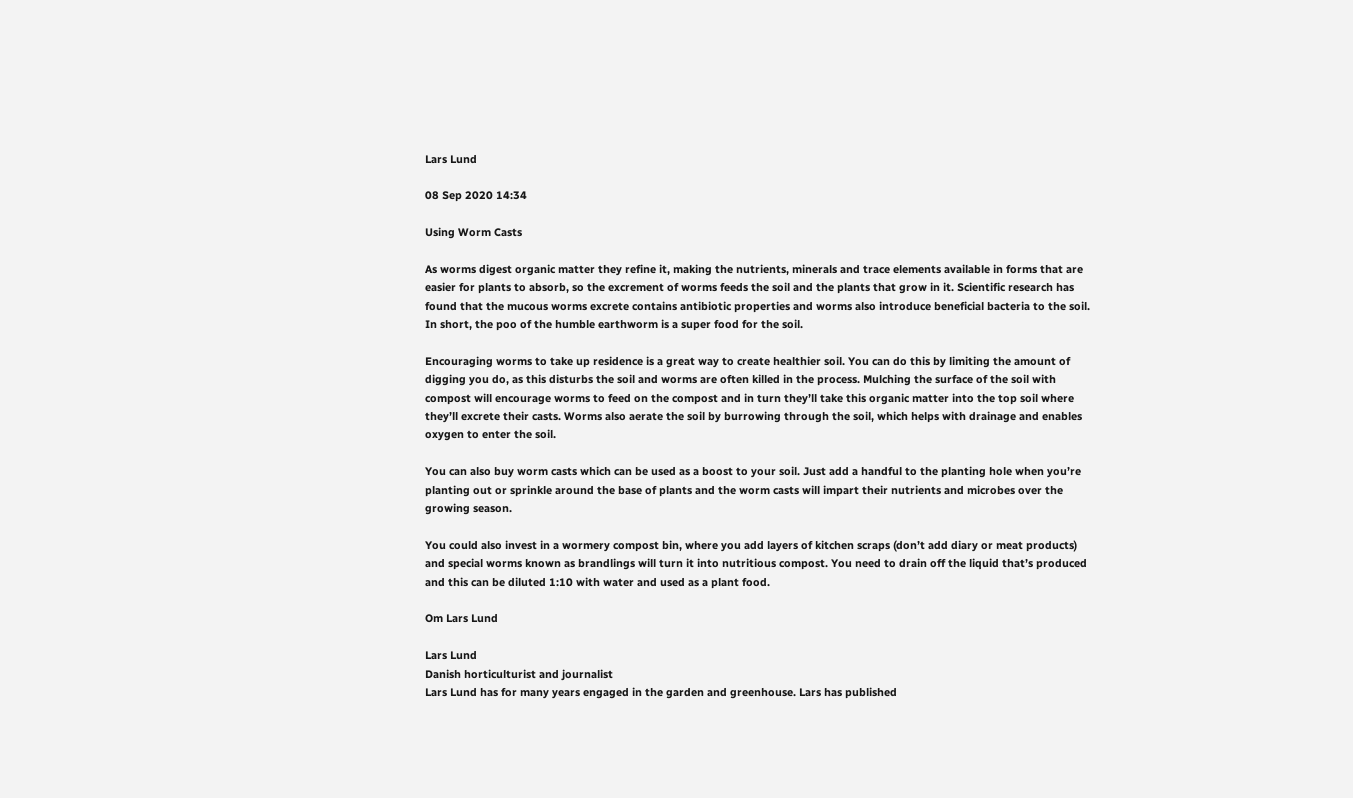Lars Lund

08 Sep 2020 14:34

Using Worm Casts

As worms digest organic matter they refine it, making the nutrients, minerals and trace elements available in forms that are easier for plants to absorb, so the excrement of worms feeds the soil and the plants that grow in it. Scientific research has found that the mucous worms excrete contains antibiotic properties and worms also introduce beneficial bacteria to the soil. In short, the poo of the humble earthworm is a super food for the soil.

Encouraging worms to take up residence is a great way to create healthier soil. You can do this by limiting the amount of digging you do, as this disturbs the soil and worms are often killed in the process. Mulching the surface of the soil with compost will encourage worms to feed on the compost and in turn they’ll take this organic matter into the top soil where they’ll excrete their casts. Worms also aerate the soil by burrowing through the soil, which helps with drainage and enables oxygen to enter the soil.

You can also buy worm casts which can be used as a boost to your soil. Just add a handful to the planting hole when you’re planting out or sprinkle around the base of plants and the worm casts will impart their nutrients and microbes over the growing season.

You could also invest in a wormery compost bin, where you add layers of kitchen scraps (don’t add diary or meat products) and special worms known as brandlings will turn it into nutritious compost. You need to drain off the liquid that’s produced and this can be diluted 1:10 with water and used as a plant food.

Om Lars Lund

Lars Lund
Danish horticulturist and journalist
Lars Lund has for many years engaged in the garden and greenhouse. Lars has published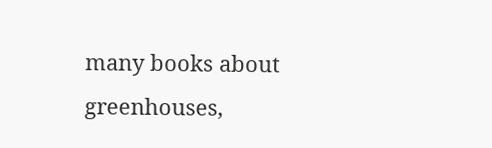many books about greenhouses,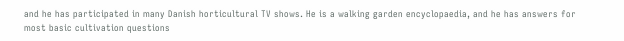and he has participated in many Danish horticultural TV shows. He is a walking garden encyclopaedia, and he has answers for most basic cultivation questions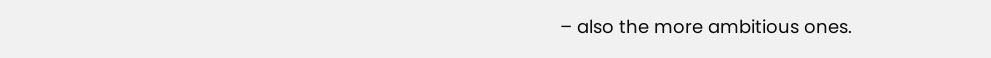– also the more ambitious ones.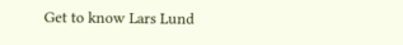Get to know Lars Lund